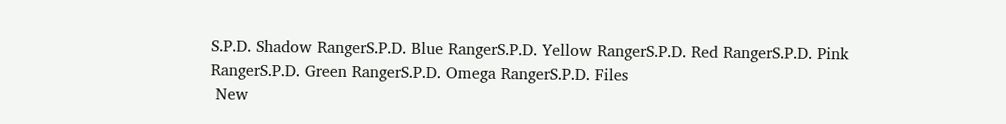S.P.D. Shadow RangerS.P.D. Blue RangerS.P.D. Yellow RangerS.P.D. Red RangerS.P.D. Pink RangerS.P.D. Green RangerS.P.D. Omega RangerS.P.D. Files
 New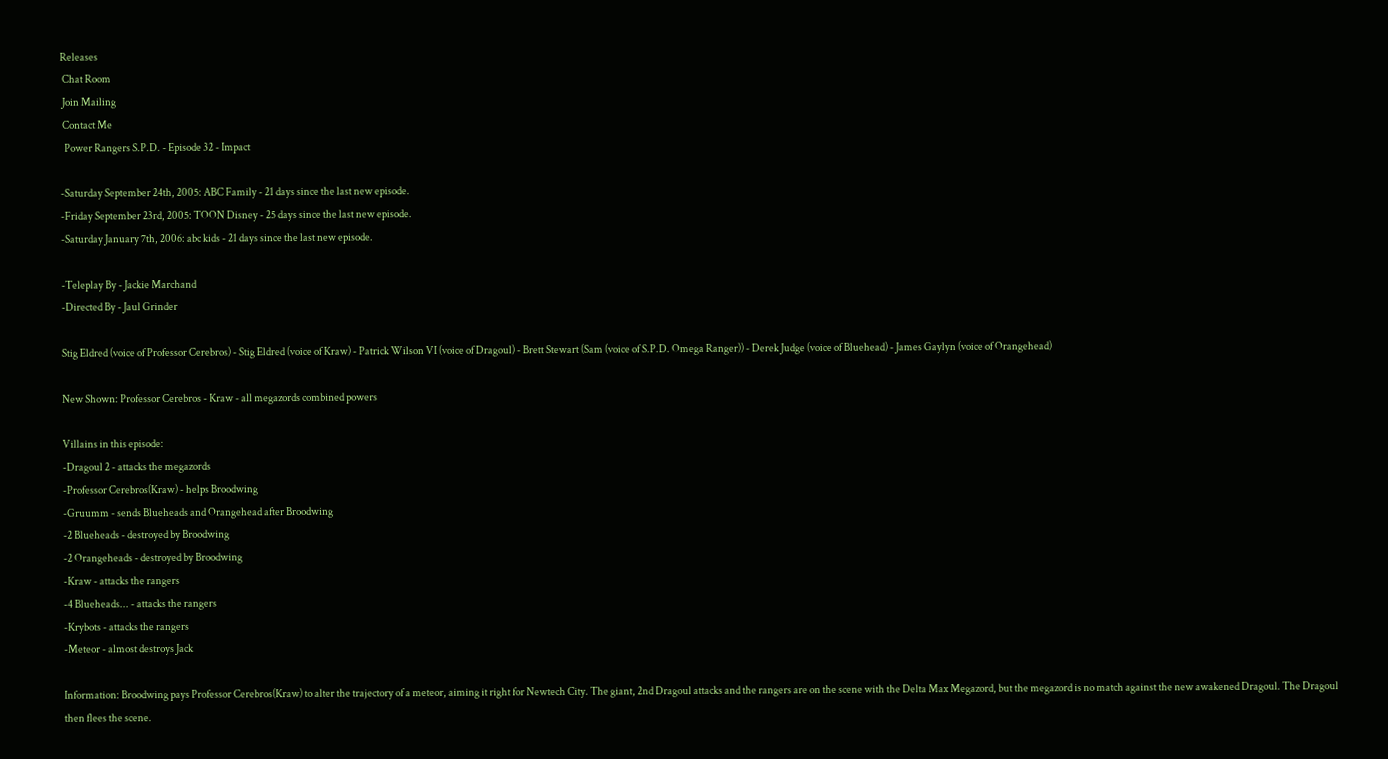Releases
 Chat Room
 Join Mailing
 Contact Me
  Power Rangers S.P.D. - Episode 32 - Impact

-Saturday September 24th, 2005: ABC Family - 21 days since the last new episode.
-Friday September 23rd, 2005: TOON Disney - 25 days since the last new episode.
-Saturday January 7th, 2006: abc kids - 21 days since the last new episode.

-Teleplay By - Jackie Marchand
-Directed By - Jaul Grinder

Stig Eldred (voice of Professor Cerebros) - Stig Eldred (voice of Kraw) - Patrick Wilson VI (voice of Dragoul) - Brett Stewart (Sam (voice of S.P.D. Omega Ranger)) - Derek Judge (voice of Bluehead) - James Gaylyn (voice of Orangehead)

New Shown: Professor Cerebros - Kraw - all megazords combined powers

Villains in this episode:
-Dragoul 2 - attacks the megazords
-Professor Cerebros(Kraw) - helps Broodwing
-Gruumm - sends Blueheads and Orangehead after Broodwing
-2 Blueheads - destroyed by Broodwing
-2 Orangeheads - destroyed by Broodwing
-Kraw - attacks the rangers
-4 Blueheads... - attacks the rangers
-Krybots - attacks the rangers
-Meteor - almost destroys Jack

Information: Broodwing pays Professor Cerebros(Kraw) to alter the trajectory of a meteor, aiming it right for Newtech City. The giant, 2nd Dragoul attacks and the rangers are on the scene with the Delta Max Megazord, but the megazord is no match against the new awakened Dragoul. The Dragoul then flees the scene.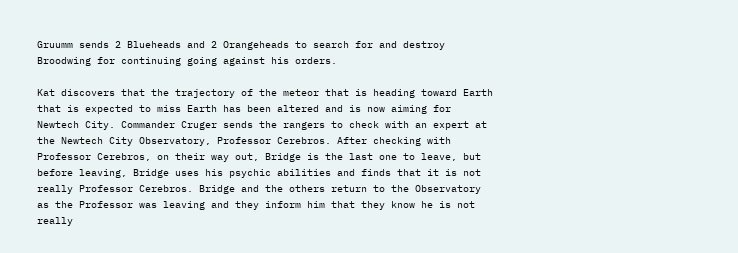Gruumm sends 2 Blueheads and 2 Orangeheads to search for and destroy Broodwing for continuing going against his orders.

Kat discovers that the trajectory of the meteor that is heading toward Earth that is expected to miss Earth has been altered and is now aiming for Newtech City. Commander Cruger sends the rangers to check with an expert at the Newtech City Observatory, Professor Cerebros. After checking with Professor Cerebros, on their way out, Bridge is the last one to leave, but before leaving, Bridge uses his psychic abilities and finds that it is not really Professor Cerebros. Bridge and the others return to the Observatory as the Professor was leaving and they inform him that they know he is not really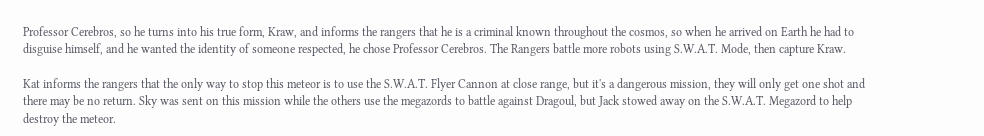Professor Cerebros, so he turns into his true form, Kraw, and informs the rangers that he is a criminal known throughout the cosmos, so when he arrived on Earth he had to disguise himself, and he wanted the identity of someone respected, he chose Professor Cerebros. The Rangers battle more robots using S.W.A.T. Mode, then capture Kraw.

Kat informs the rangers that the only way to stop this meteor is to use the S.W.A.T. Flyer Cannon at close range, but it's a dangerous mission, they will only get one shot and there may be no return. Sky was sent on this mission while the others use the megazords to battle against Dragoul, but Jack stowed away on the S.W.A.T. Megazord to help destroy the meteor.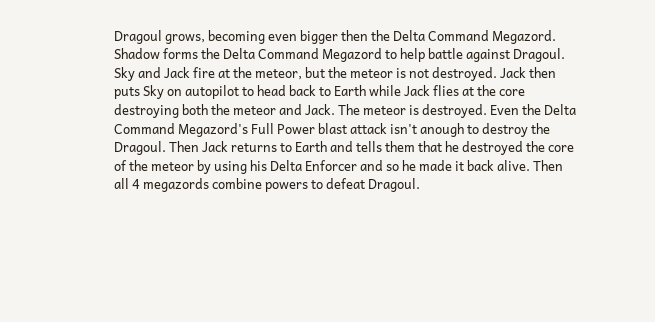Dragoul grows, becoming even bigger then the Delta Command Megazord. Shadow forms the Delta Command Megazord to help battle against Dragoul. Sky and Jack fire at the meteor, but the meteor is not destroyed. Jack then puts Sky on autopilot to head back to Earth while Jack flies at the core destroying both the meteor and Jack. The meteor is destroyed. Even the Delta Command Megazord's Full Power blast attack isn't anough to destroy the Dragoul. Then Jack returns to Earth and tells them that he destroyed the core of the meteor by using his Delta Enforcer and so he made it back alive. Then all 4 megazords combine powers to defeat Dragoul.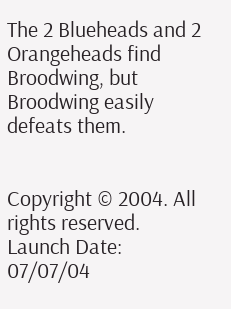The 2 Blueheads and 2 Orangeheads find Broodwing, but Broodwing easily defeats them.


Copyright © 2004. All rights reserved.  Launch Date: 07/07/04